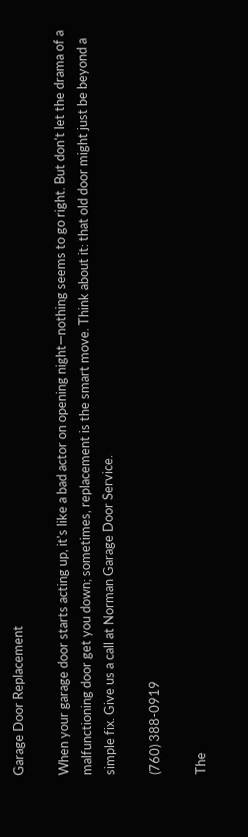Garage Door Replacement

When your garage door starts acting up, it's like a bad actor on opening night—nothing seems to go right. But don't let the drama of a malfunctioning door get you down; sometimes, replacement is the smart move. Think about it: that old door might just be beyond a simple fix. Give us a call at Norman Garage Door Service.

(760) 388-0919

The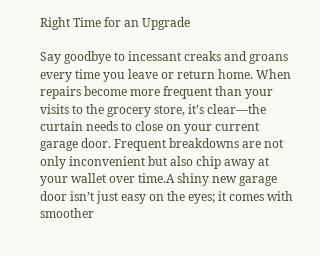Right Time for an Upgrade

Say goodbye to incessant creaks and groans every time you leave or return home. When repairs become more frequent than your visits to the grocery store, it’s clear—the curtain needs to close on your current garage door. Frequent breakdowns are not only inconvenient but also chip away at your wallet over time.A shiny new garage door isn’t just easy on the eyes; it comes with smoother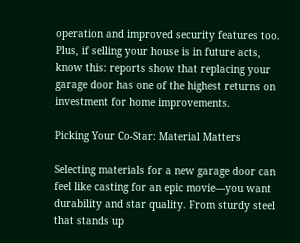operation and improved security features too. Plus, if selling your house is in future acts, know this: reports show that replacing your garage door has one of the highest returns on investment for home improvements.

Picking Your Co-Star: Material Matters

Selecting materials for a new garage door can feel like casting for an epic movie—you want durability and star quality. From sturdy steel that stands up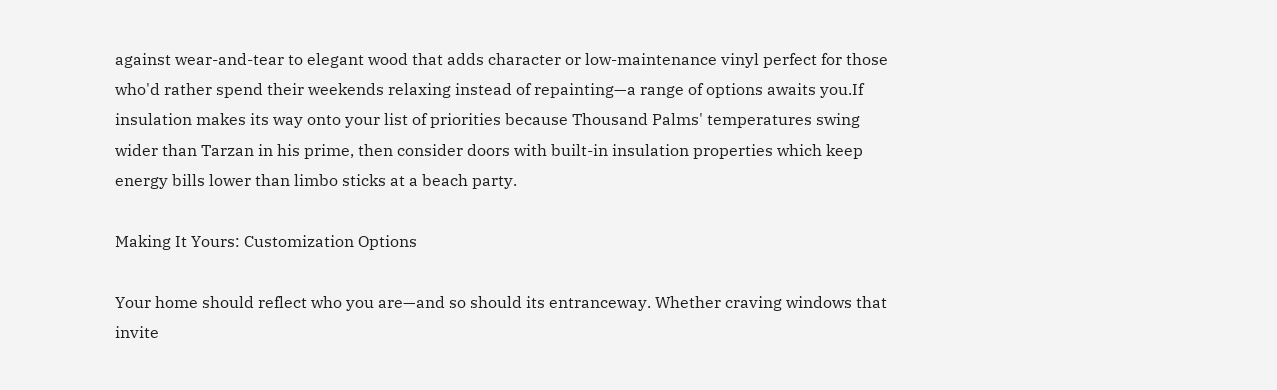against wear-and-tear to elegant wood that adds character or low-maintenance vinyl perfect for those who'd rather spend their weekends relaxing instead of repainting—a range of options awaits you.If insulation makes its way onto your list of priorities because Thousand Palms' temperatures swing wider than Tarzan in his prime, then consider doors with built-in insulation properties which keep energy bills lower than limbo sticks at a beach party.

Making It Yours: Customization Options

Your home should reflect who you are—and so should its entranceway. Whether craving windows that invite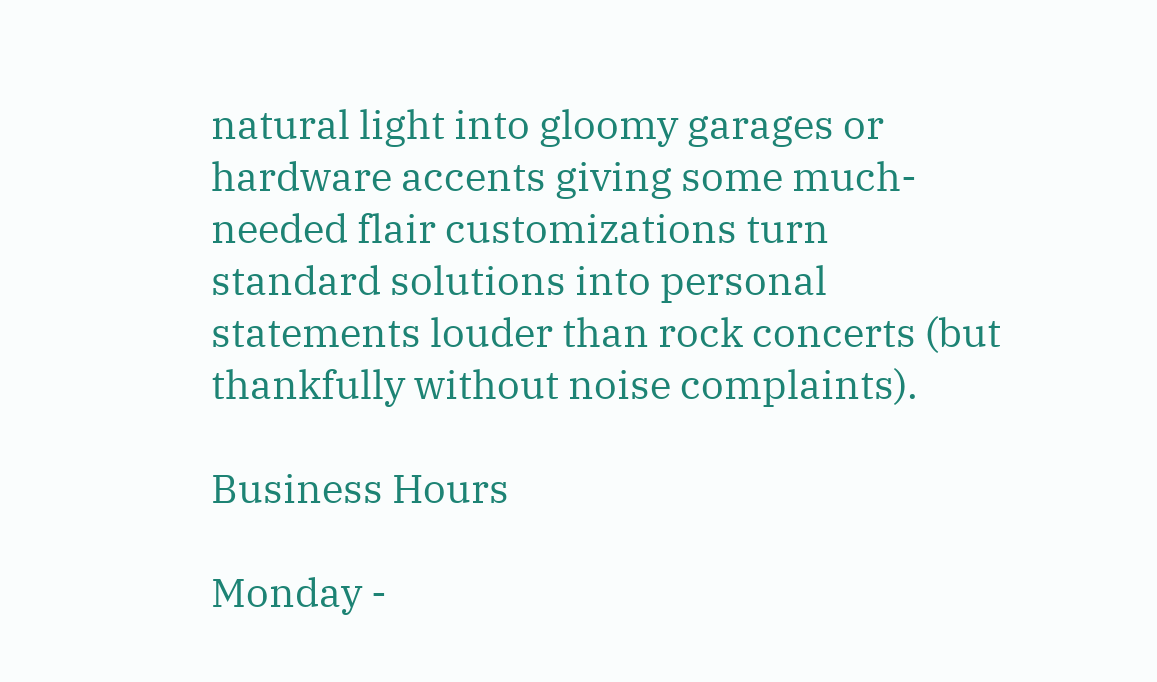natural light into gloomy garages or hardware accents giving some much-needed flair customizations turn standard solutions into personal statements louder than rock concerts (but thankfully without noise complaints).

Business Hours

Monday -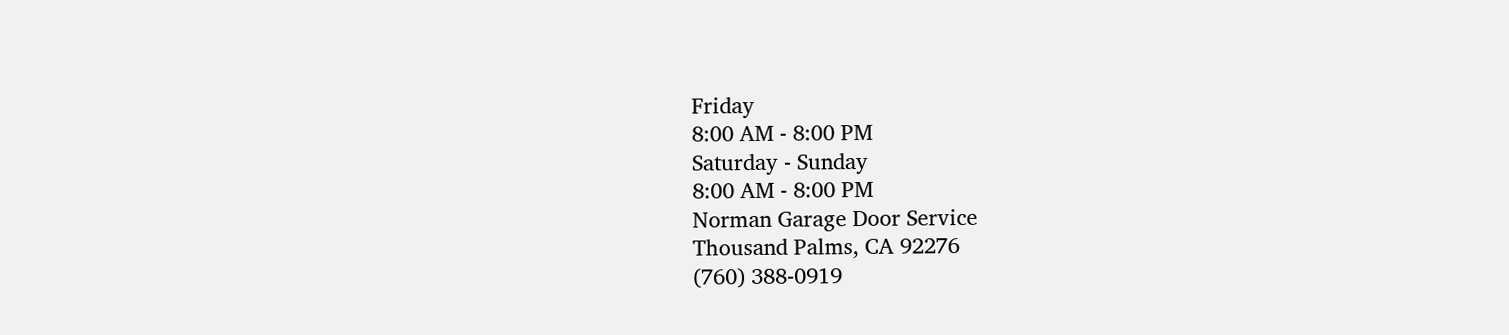Friday
8:00 AM - 8:00 PM
Saturday - Sunday
8:00 AM - 8:00 PM
Norman Garage Door Service
Thousand Palms, CA 92276
(760) 388-0919